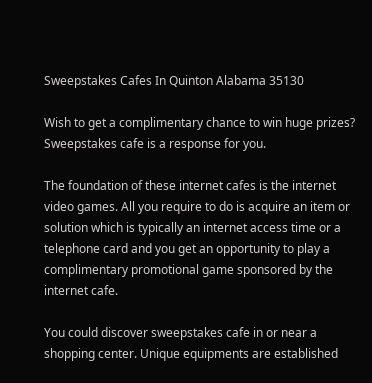Sweepstakes Cafes In Quinton Alabama 35130

Wish to get a complimentary chance to win huge prizes? Sweepstakes cafe is a response for you.

The foundation of these internet cafes is the internet video games. All you require to do is acquire an item or solution which is typically an internet access time or a telephone card and you get an opportunity to play a complimentary promotional game sponsored by the internet cafe.

You could discover sweepstakes cafe in or near a shopping center. Unique equipments are established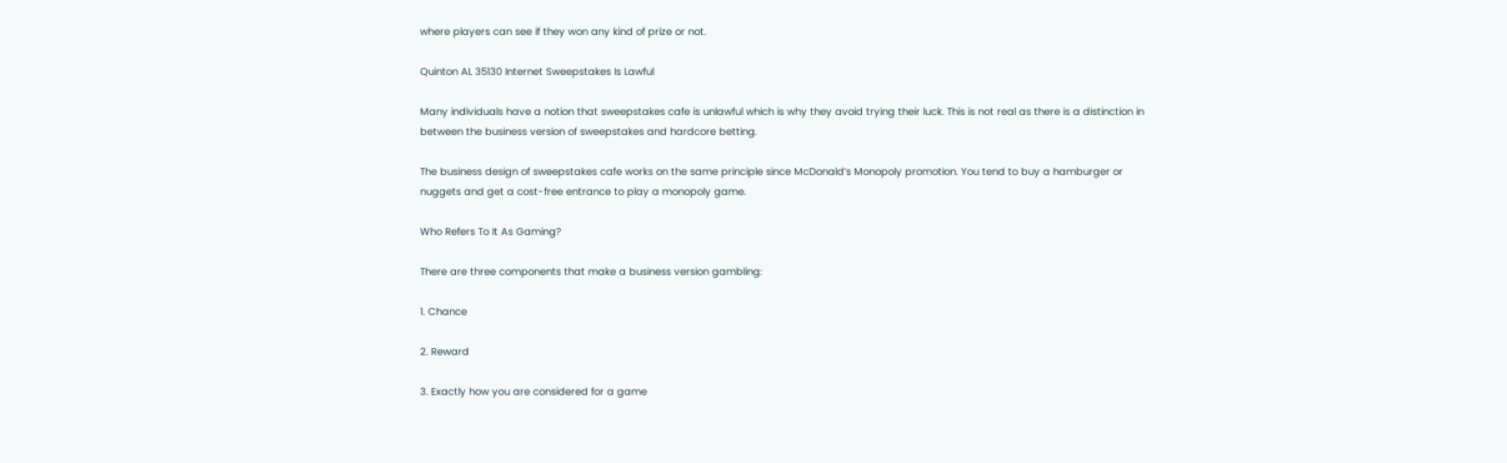where players can see if they won any kind of prize or not.

Quinton AL 35130 Internet Sweepstakes Is Lawful

Many individuals have a notion that sweepstakes cafe is unlawful which is why they avoid trying their luck. This is not real as there is a distinction in between the business version of sweepstakes and hardcore betting.

The business design of sweepstakes cafe works on the same principle since McDonald’s Monopoly promotion. You tend to buy a hamburger or nuggets and get a cost-free entrance to play a monopoly game.

Who Refers To It As Gaming?

There are three components that make a business version gambling:

1. Chance

2. Reward

3. Exactly how you are considered for a game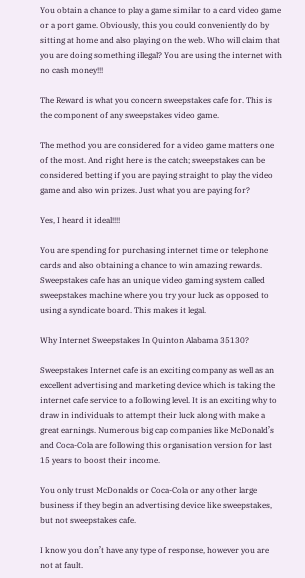You obtain a chance to play a game similar to a card video game or a port game. Obviously, this you could conveniently do by sitting at home and also playing on the web. Who will claim that you are doing something illegal? You are using the internet with no cash money!!!

The Reward is what you concern sweepstakes cafe for. This is the component of any sweepstakes video game.

The method you are considered for a video game matters one of the most. And right here is the catch; sweepstakes can be considered betting if you are paying straight to play the video game and also win prizes. Just what you are paying for?

Yes, I heard it ideal!!!!

You are spending for purchasing internet time or telephone cards and also obtaining a chance to win amazing rewards. Sweepstakes cafe has an unique video gaming system called sweepstakes machine where you try your luck as opposed to using a syndicate board. This makes it legal.

Why Internet Sweepstakes In Quinton Alabama 35130?

Sweepstakes Internet cafe is an exciting company as well as an excellent advertising and marketing device which is taking the internet cafe service to a following level. It is an exciting why to draw in individuals to attempt their luck along with make a great earnings. Numerous big cap companies like McDonald’s and Coca-Cola are following this organisation version for last 15 years to boost their income.

You only trust McDonalds or Coca-Cola or any other large business if they begin an advertising device like sweepstakes, but not sweepstakes cafe.

I know you don’t have any type of response, however you are not at fault.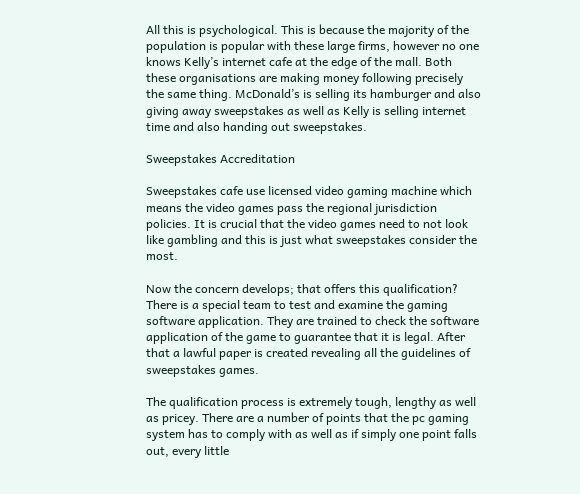All this is psychological. This is because the majority of the population is popular with these large firms, however no one knows Kelly’s internet cafe at the edge of the mall. Both these organisations are making money following precisely the same thing. McDonald’s is selling its hamburger and also giving away sweepstakes as well as Kelly is selling internet time and also handing out sweepstakes.

Sweepstakes Accreditation

Sweepstakes cafe use licensed video gaming machine which means the video games pass the regional jurisdiction policies. It is crucial that the video games need to not look like gambling and this is just what sweepstakes consider the most.

Now the concern develops; that offers this qualification? There is a special team to test and examine the gaming software application. They are trained to check the software application of the game to guarantee that it is legal. After that a lawful paper is created revealing all the guidelines of sweepstakes games.

The qualification process is extremely tough, lengthy as well as pricey. There are a number of points that the pc gaming system has to comply with as well as if simply one point falls out, every little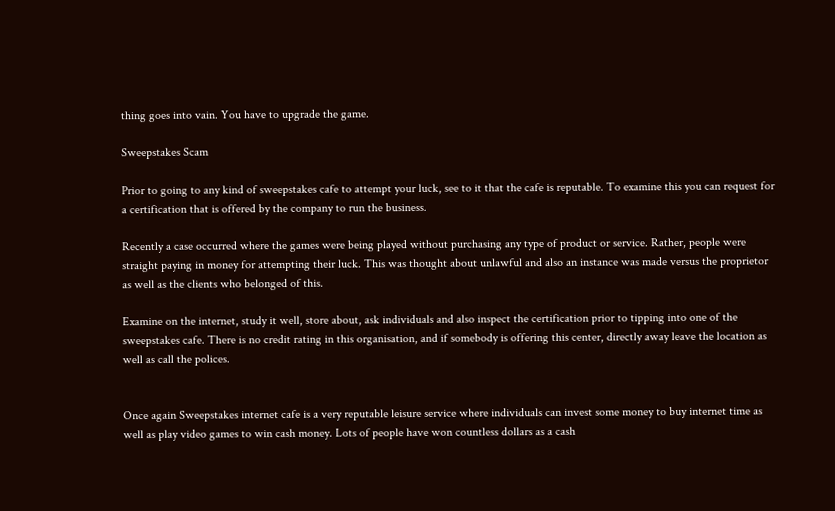thing goes into vain. You have to upgrade the game.

Sweepstakes Scam

Prior to going to any kind of sweepstakes cafe to attempt your luck, see to it that the cafe is reputable. To examine this you can request for a certification that is offered by the company to run the business.

Recently a case occurred where the games were being played without purchasing any type of product or service. Rather, people were straight paying in money for attempting their luck. This was thought about unlawful and also an instance was made versus the proprietor as well as the clients who belonged of this.

Examine on the internet, study it well, store about, ask individuals and also inspect the certification prior to tipping into one of the sweepstakes cafe. There is no credit rating in this organisation, and if somebody is offering this center, directly away leave the location as well as call the polices.


Once again Sweepstakes internet cafe is a very reputable leisure service where individuals can invest some money to buy internet time as well as play video games to win cash money. Lots of people have won countless dollars as a cash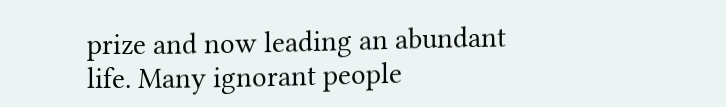prize and now leading an abundant life. Many ignorant people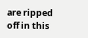are ripped off in this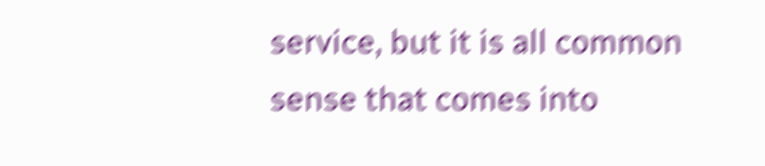service, but it is all common sense that comes into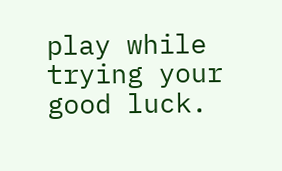play while trying your good luck.